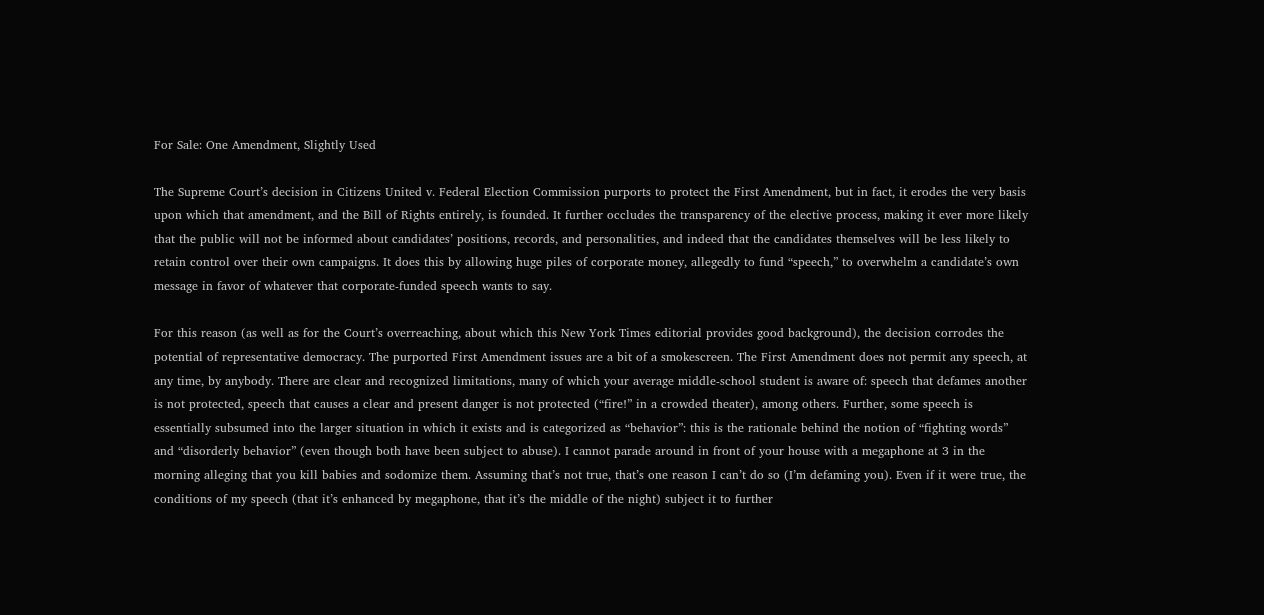For Sale: One Amendment, Slightly Used

The Supreme Court’s decision in Citizens United v. Federal Election Commission purports to protect the First Amendment, but in fact, it erodes the very basis upon which that amendment, and the Bill of Rights entirely, is founded. It further occludes the transparency of the elective process, making it ever more likely that the public will not be informed about candidates’ positions, records, and personalities, and indeed that the candidates themselves will be less likely to retain control over their own campaigns. It does this by allowing huge piles of corporate money, allegedly to fund “speech,” to overwhelm a candidate’s own message in favor of whatever that corporate-funded speech wants to say.

For this reason (as well as for the Court’s overreaching, about which this New York Times editorial provides good background), the decision corrodes the potential of representative democracy. The purported First Amendment issues are a bit of a smokescreen. The First Amendment does not permit any speech, at any time, by anybody. There are clear and recognized limitations, many of which your average middle-school student is aware of: speech that defames another is not protected, speech that causes a clear and present danger is not protected (“fire!” in a crowded theater), among others. Further, some speech is essentially subsumed into the larger situation in which it exists and is categorized as “behavior”: this is the rationale behind the notion of “fighting words” and “disorderly behavior” (even though both have been subject to abuse). I cannot parade around in front of your house with a megaphone at 3 in the morning alleging that you kill babies and sodomize them. Assuming that’s not true, that’s one reason I can’t do so (I’m defaming you). Even if it were true, the conditions of my speech (that it’s enhanced by megaphone, that it’s the middle of the night) subject it to further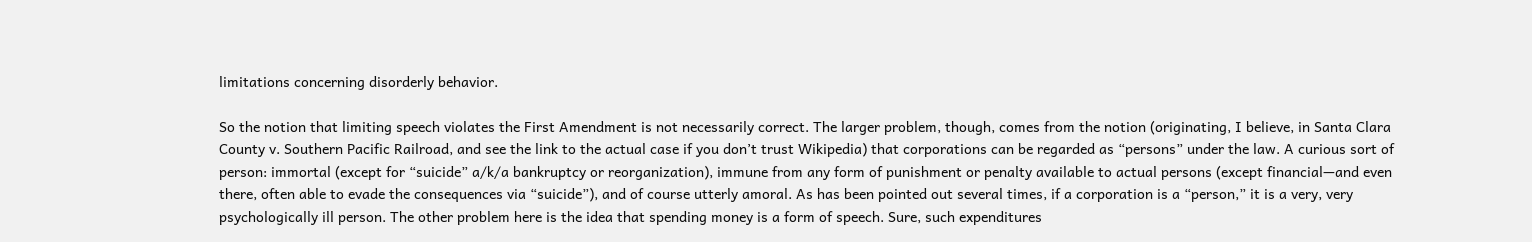limitations concerning disorderly behavior.

So the notion that limiting speech violates the First Amendment is not necessarily correct. The larger problem, though, comes from the notion (originating, I believe, in Santa Clara County v. Southern Pacific Railroad, and see the link to the actual case if you don’t trust Wikipedia) that corporations can be regarded as “persons” under the law. A curious sort of person: immortal (except for “suicide” a/k/a bankruptcy or reorganization), immune from any form of punishment or penalty available to actual persons (except financial—and even there, often able to evade the consequences via “suicide”), and of course utterly amoral. As has been pointed out several times, if a corporation is a “person,” it is a very, very psychologically ill person. The other problem here is the idea that spending money is a form of speech. Sure, such expenditures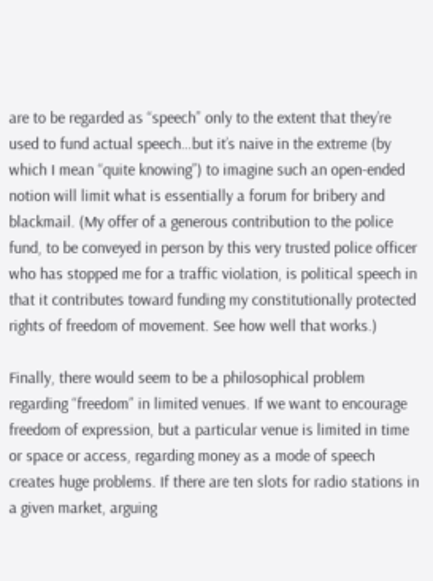are to be regarded as “speech” only to the extent that they’re used to fund actual speech…but it’s naive in the extreme (by which I mean “quite knowing”) to imagine such an open-ended notion will limit what is essentially a forum for bribery and blackmail. (My offer of a generous contribution to the police fund, to be conveyed in person by this very trusted police officer who has stopped me for a traffic violation, is political speech in that it contributes toward funding my constitutionally protected rights of freedom of movement. See how well that works.)

Finally, there would seem to be a philosophical problem regarding “freedom” in limited venues. If we want to encourage freedom of expression, but a particular venue is limited in time or space or access, regarding money as a mode of speech creates huge problems. If there are ten slots for radio stations in a given market, arguing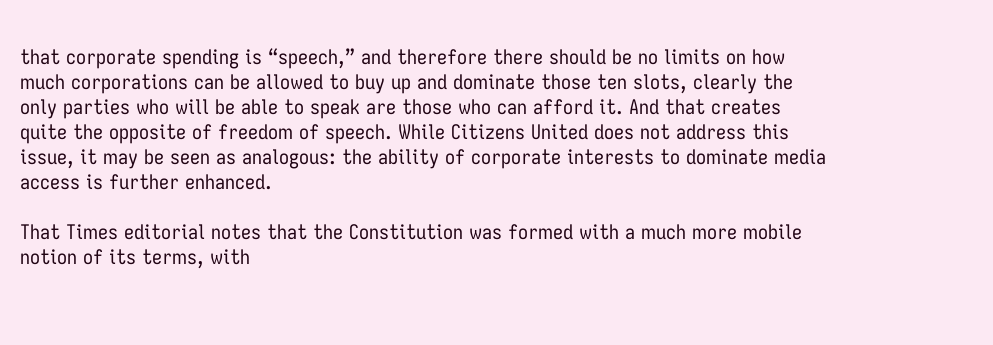that corporate spending is “speech,” and therefore there should be no limits on how much corporations can be allowed to buy up and dominate those ten slots, clearly the only parties who will be able to speak are those who can afford it. And that creates quite the opposite of freedom of speech. While Citizens United does not address this issue, it may be seen as analogous: the ability of corporate interests to dominate media access is further enhanced.

That Times editorial notes that the Constitution was formed with a much more mobile notion of its terms, with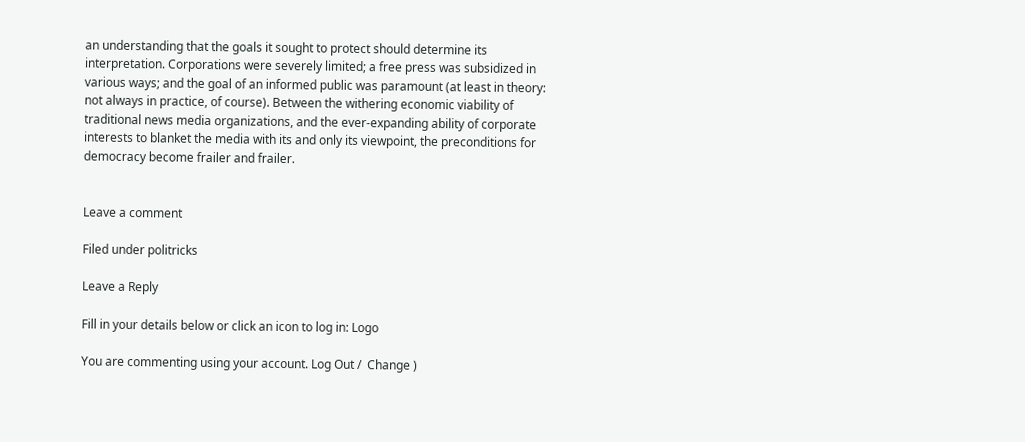an understanding that the goals it sought to protect should determine its interpretation. Corporations were severely limited; a free press was subsidized in various ways; and the goal of an informed public was paramount (at least in theory: not always in practice, of course). Between the withering economic viability of traditional news media organizations, and the ever-expanding ability of corporate interests to blanket the media with its and only its viewpoint, the preconditions for democracy become frailer and frailer.


Leave a comment

Filed under politricks

Leave a Reply

Fill in your details below or click an icon to log in: Logo

You are commenting using your account. Log Out /  Change )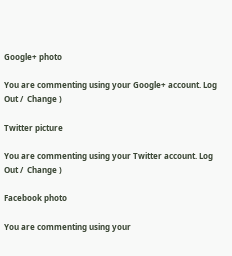Google+ photo

You are commenting using your Google+ account. Log Out /  Change )

Twitter picture

You are commenting using your Twitter account. Log Out /  Change )

Facebook photo

You are commenting using your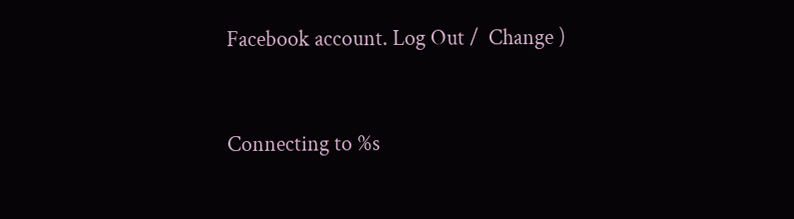Facebook account. Log Out /  Change )


Connecting to %s